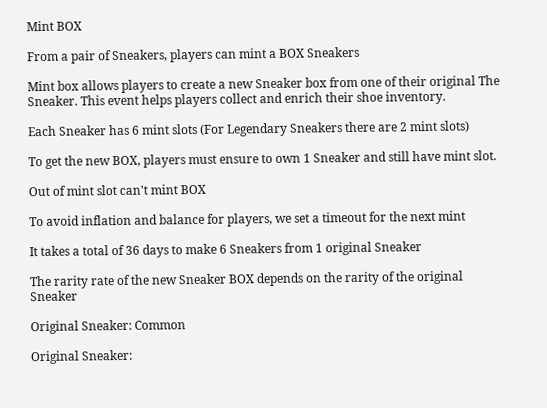Mint BOX

From a pair of Sneakers, players can mint a BOX Sneakers

Mint box allows players to create a new Sneaker box from one of their original The Sneaker. This event helps players collect and enrich their shoe inventory.

Each Sneaker has 6 mint slots (For Legendary Sneakers there are 2 mint slots)

To get the new BOX, players must ensure to own 1 Sneaker and still have mint slot.

Out of mint slot can't mint BOX

To avoid inflation and balance for players, we set a timeout for the next mint

It takes a total of 36 days to make 6 Sneakers from 1 original Sneaker

The rarity rate of the new Sneaker BOX depends on the rarity of the original Sneaker

Original Sneaker: Common

Original Sneaker: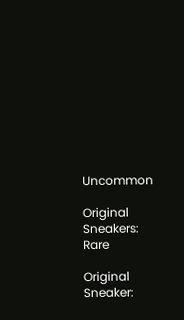Uncommon

Original Sneakers: Rare

Original Sneaker: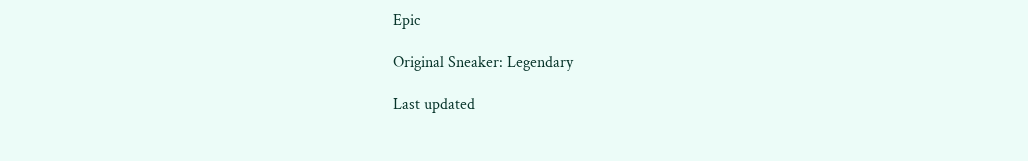Epic

Original Sneaker: Legendary

Last updated